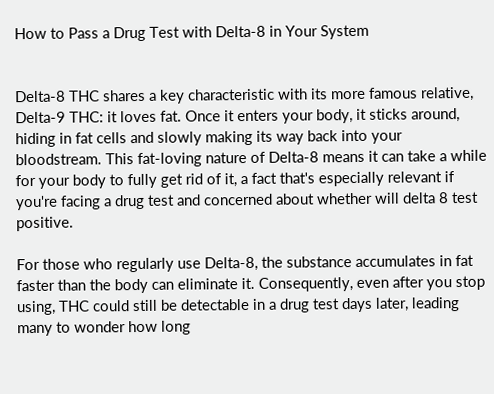How to Pass a Drug Test with Delta-8 in Your System


Delta-8 THC shares a key characteristic with its more famous relative, Delta-9 THC: it loves fat. Once it enters your body, it sticks around, hiding in fat cells and slowly making its way back into your bloodstream. This fat-loving nature of Delta-8 means it can take a while for your body to fully get rid of it, a fact that's especially relevant if you're facing a drug test and concerned about whether will delta 8 test positive.

For those who regularly use Delta-8, the substance accumulates in fat faster than the body can eliminate it. Consequently, even after you stop using, THC could still be detectable in a drug test days later, leading many to wonder how long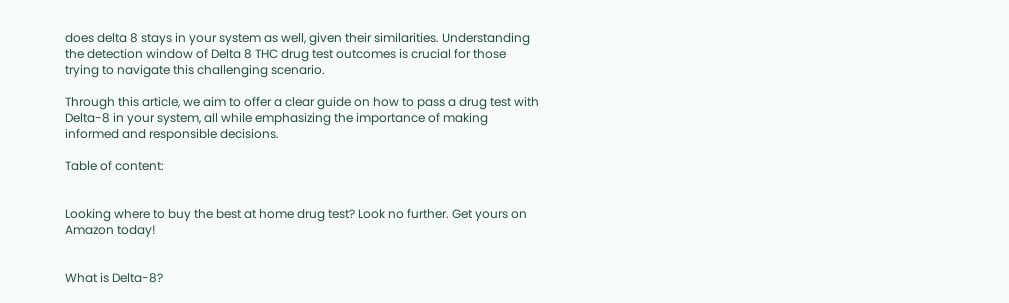does delta 8 stays in your system as well, given their similarities. Understanding the detection window of Delta 8 THC drug test outcomes is crucial for those trying to navigate this challenging scenario.

Through this article, we aim to offer a clear guide on how to pass a drug test with Delta-8 in your system, all while emphasizing the importance of making informed and responsible decisions.

Table of content:


Looking where to buy the best at home drug test? Look no further. Get yours on Amazon today!


What is Delta-8?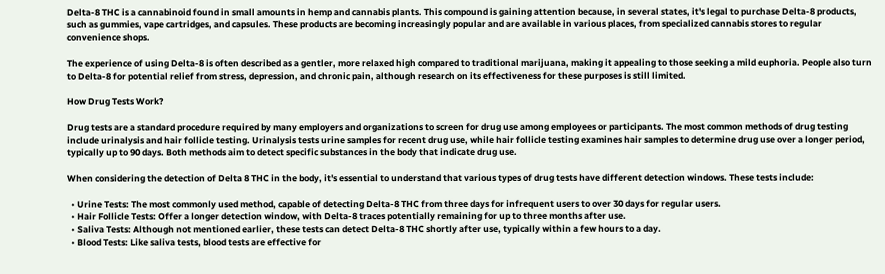Delta-8 THC is a cannabinoid found in small amounts in hemp and cannabis plants. This compound is gaining attention because, in several states, it's legal to purchase Delta-8 products, such as gummies, vape cartridges, and capsules. These products are becoming increasingly popular and are available in various places, from specialized cannabis stores to regular convenience shops.

The experience of using Delta-8 is often described as a gentler, more relaxed high compared to traditional marijuana, making it appealing to those seeking a mild euphoria. People also turn to Delta-8 for potential relief from stress, depression, and chronic pain, although research on its effectiveness for these purposes is still limited.

How Drug Tests Work?

Drug tests are a standard procedure required by many employers and organizations to screen for drug use among employees or participants. The most common methods of drug testing include urinalysis and hair follicle testing. Urinalysis tests urine samples for recent drug use, while hair follicle testing examines hair samples to determine drug use over a longer period, typically up to 90 days. Both methods aim to detect specific substances in the body that indicate drug use.

When considering the detection of Delta 8 THC in the body, it's essential to understand that various types of drug tests have different detection windows. These tests include:

  • Urine Tests: The most commonly used method, capable of detecting Delta-8 THC from three days for infrequent users to over 30 days for regular users.
  • Hair Follicle Tests: Offer a longer detection window, with Delta-8 traces potentially remaining for up to three months after use.
  • Saliva Tests: Although not mentioned earlier, these tests can detect Delta-8 THC shortly after use, typically within a few hours to a day.
  • Blood Tests: Like saliva tests, blood tests are effective for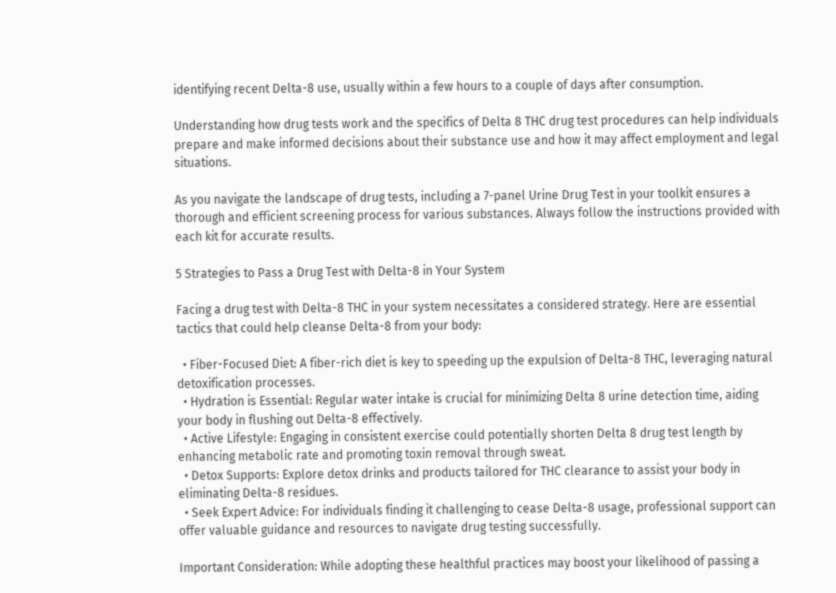identifying recent Delta-8 use, usually within a few hours to a couple of days after consumption.

Understanding how drug tests work and the specifics of Delta 8 THC drug test procedures can help individuals prepare and make informed decisions about their substance use and how it may affect employment and legal situations.

As you navigate the landscape of drug tests, including a 7-panel Urine Drug Test in your toolkit ensures a thorough and efficient screening process for various substances. Always follow the instructions provided with each kit for accurate results.

5 Strategies to Pass a Drug Test with Delta-8 in Your System

Facing a drug test with Delta-8 THC in your system necessitates a considered strategy. Here are essential tactics that could help cleanse Delta-8 from your body:

  • Fiber-Focused Diet: A fiber-rich diet is key to speeding up the expulsion of Delta-8 THC, leveraging natural detoxification processes.
  • Hydration is Essential: Regular water intake is crucial for minimizing Delta 8 urine detection time, aiding your body in flushing out Delta-8 effectively.
  • Active Lifestyle: Engaging in consistent exercise could potentially shorten Delta 8 drug test length by enhancing metabolic rate and promoting toxin removal through sweat.
  • Detox Supports: Explore detox drinks and products tailored for THC clearance to assist your body in eliminating Delta-8 residues.
  • Seek Expert Advice: For individuals finding it challenging to cease Delta-8 usage, professional support can offer valuable guidance and resources to navigate drug testing successfully.

Important Consideration: While adopting these healthful practices may boost your likelihood of passing a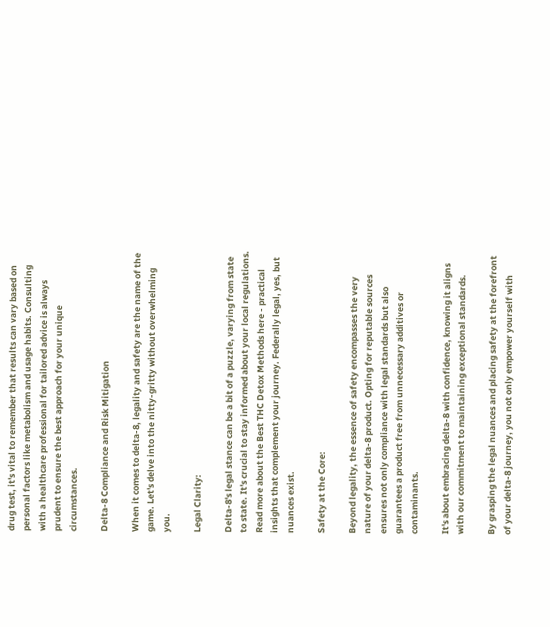drug test, it's vital to remember that results can vary based on personal factors like metabolism and usage habits. Consulting with a healthcare professional for tailored advice is always prudent to ensure the best approach for your unique circumstances.

Delta-8 Compliance and Risk Mitigation

When it comes to delta-8, legality and safety are the name of the game. Let's delve into the nitty-gritty without overwhelming you.

Legal Clarity:

Delta-8's legal stance can be a bit of a puzzle, varying from state to state. It's crucial to stay informed about your local regulations. Read more about the Best THC Detox Methods here - practical insights that complement your journey. Federally legal, yes, but nuances exist.

Safety at the Core:

Beyond legality, the essence of safety encompasses the very nature of your delta-8 product. Opting for reputable sources ensures not only compliance with legal standards but also guarantees a product free from unnecessary additives or contaminants.

It's about embracing delta-8 with confidence, knowing it aligns with our commitment to maintaining exceptional standards.

By grasping the legal nuances and placing safety at the forefront of your delta-8 journey, you not only empower yourself with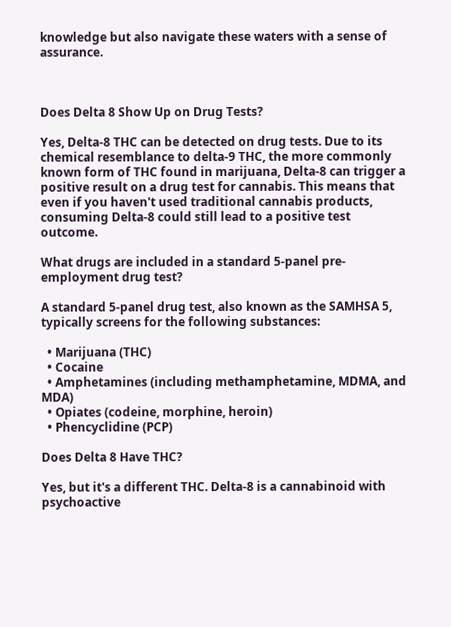knowledge but also navigate these waters with a sense of assurance.



Does Delta 8 Show Up on Drug Tests?

Yes, Delta-8 THC can be detected on drug tests. Due to its chemical resemblance to delta-9 THC, the more commonly known form of THC found in marijuana, Delta-8 can trigger a positive result on a drug test for cannabis. This means that even if you haven't used traditional cannabis products, consuming Delta-8 could still lead to a positive test outcome.

What drugs are included in a standard 5-panel pre-employment drug test?

A standard 5-panel drug test, also known as the SAMHSA 5, typically screens for the following substances:

  • Marijuana (THC)
  • Cocaine
  • Amphetamines (including methamphetamine, MDMA, and MDA)
  • Opiates (codeine, morphine, heroin)
  • Phencyclidine (PCP)

Does Delta 8 Have THC?

Yes, but it's a different THC. Delta-8 is a cannabinoid with psychoactive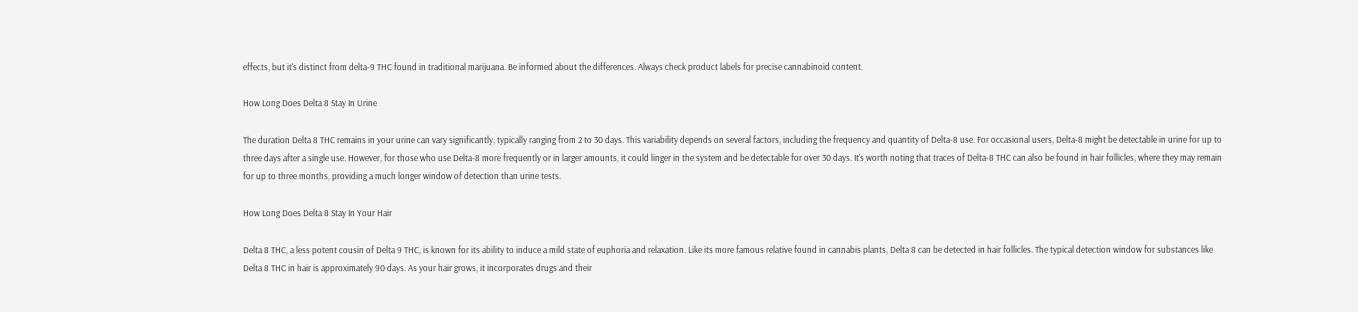effects, but it's distinct from delta-9 THC found in traditional marijuana. Be informed about the differences. Always check product labels for precise cannabinoid content.

How Long Does Delta 8 Stay In Urine

The duration Delta 8 THC remains in your urine can vary significantly, typically ranging from 2 to 30 days. This variability depends on several factors, including the frequency and quantity of Delta-8 use. For occasional users, Delta-8 might be detectable in urine for up to three days after a single use. However, for those who use Delta-8 more frequently or in larger amounts, it could linger in the system and be detectable for over 30 days. It's worth noting that traces of Delta-8 THC can also be found in hair follicles, where they may remain for up to three months, providing a much longer window of detection than urine tests.

How Long Does Delta 8 Stay In Your Hair

Delta 8 THC, a less potent cousin of Delta 9 THC, is known for its ability to induce a mild state of euphoria and relaxation. Like its more famous relative found in cannabis plants, Delta 8 can be detected in hair follicles. The typical detection window for substances like Delta 8 THC in hair is approximately 90 days. As your hair grows, it incorporates drugs and their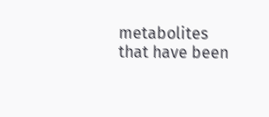metabolites that have been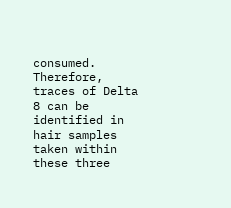consumed. Therefore, traces of Delta 8 can be identified in hair samples taken within these three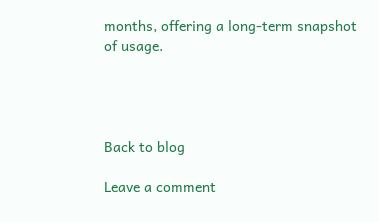months, offering a long-term snapshot of usage.




Back to blog

Leave a comment